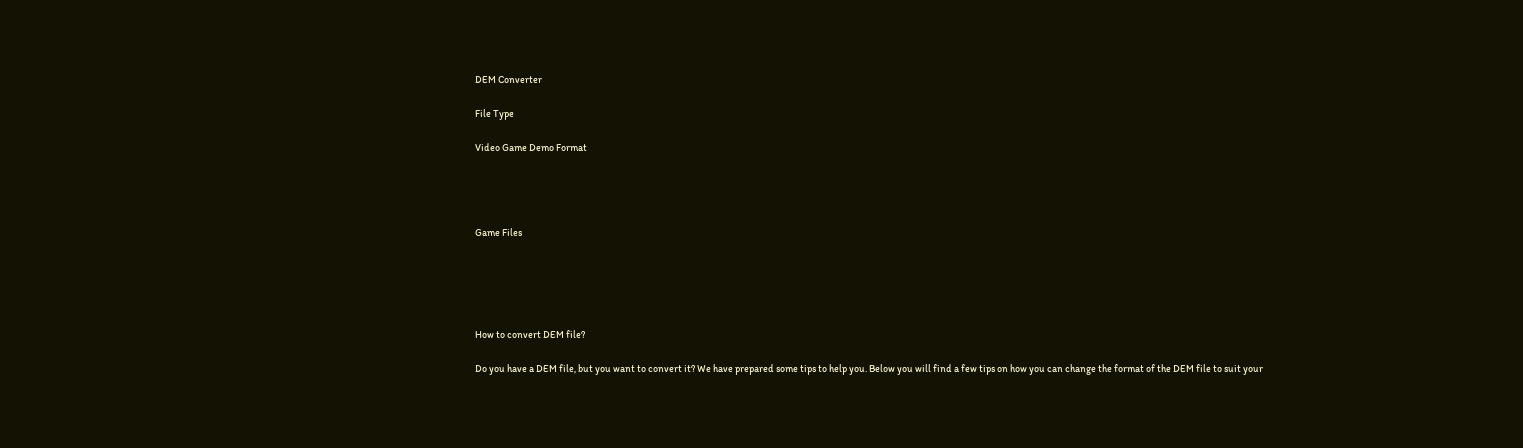DEM Converter

File Type

Video Game Demo Format




Game Files





How to convert DEM file?

Do you have a DEM file, but you want to convert it? We have prepared some tips to help you. Below you will find a few tips on how you can change the format of the DEM file to suit your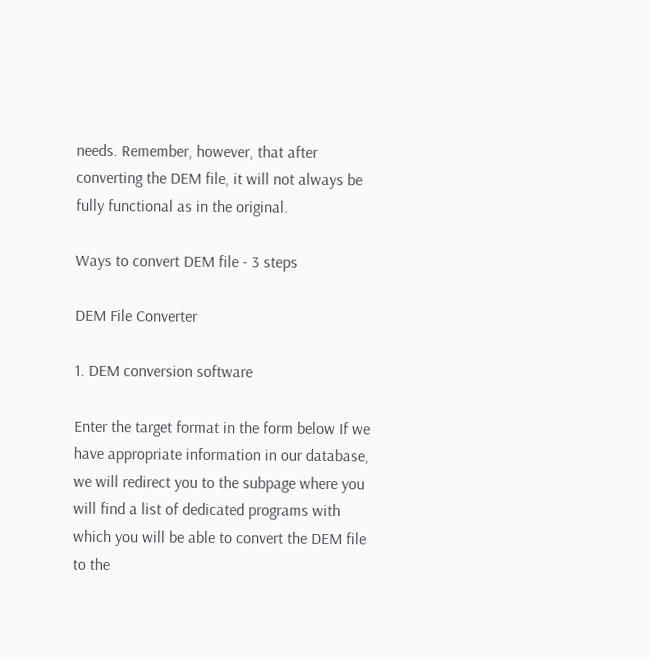needs. Remember, however, that after converting the DEM file, it will not always be fully functional as in the original.

Ways to convert DEM file - 3 steps

DEM File Converter

1. DEM conversion software

Enter the target format in the form below If we have appropriate information in our database, we will redirect you to the subpage where you will find a list of dedicated programs with which you will be able to convert the DEM file to the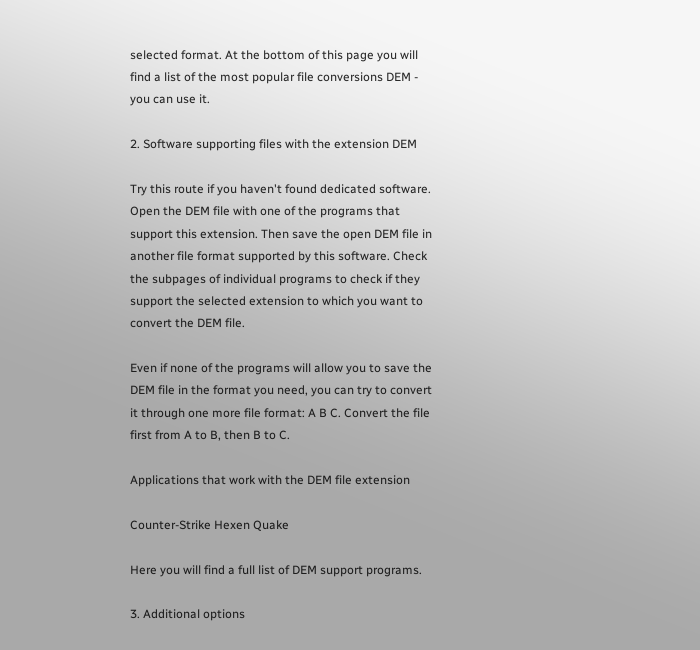selected format. At the bottom of this page you will find a list of the most popular file conversions DEM - you can use it.

2. Software supporting files with the extension DEM

Try this route if you haven't found dedicated software. Open the DEM file with one of the programs that support this extension. Then save the open DEM file in another file format supported by this software. Check the subpages of individual programs to check if they support the selected extension to which you want to convert the DEM file.

Even if none of the programs will allow you to save the DEM file in the format you need, you can try to convert it through one more file format: A B C. Convert the file first from A to B, then B to C.

Applications that work with the DEM file extension

Counter-Strike Hexen Quake

Here you will find a full list of DEM support programs.

3. Additional options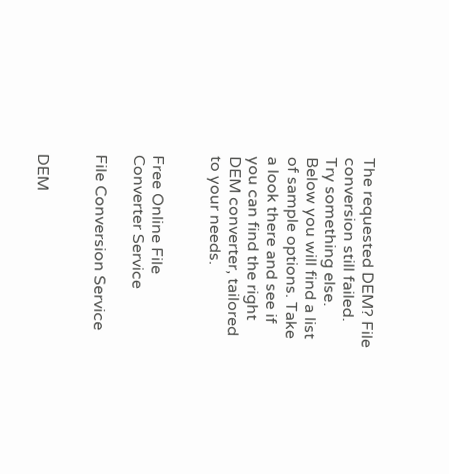The requested DEM? File conversion still failed. Try something else. Below you will find a list of sample options. Take a look there and see if you can find the right DEM converter, tailored to your needs.


Free Online File Converter Service

File Conversion Service


DEM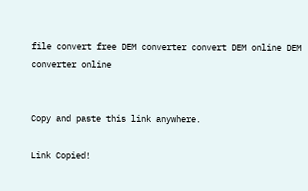file convert free DEM converter convert DEM online DEM converter online


Copy and paste this link anywhere.

Link Copied!